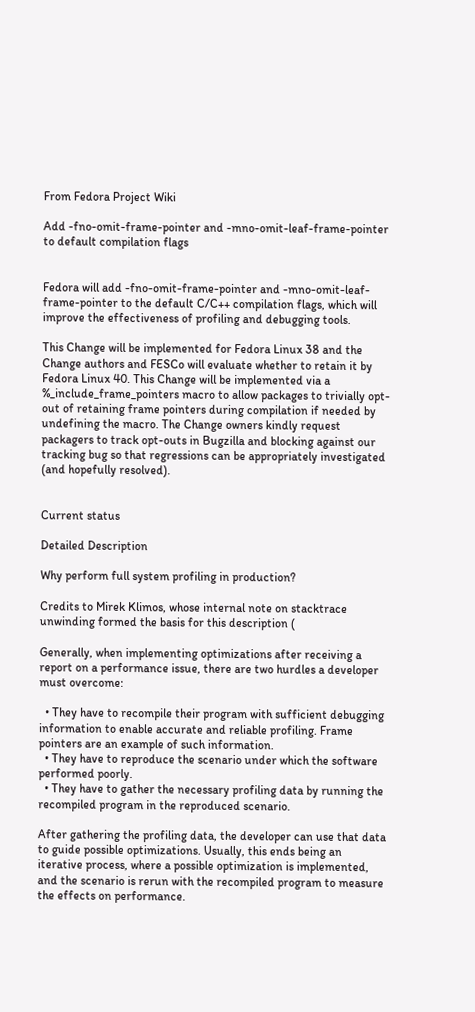From Fedora Project Wiki

Add -fno-omit-frame-pointer and -mno-omit-leaf-frame-pointer to default compilation flags


Fedora will add -fno-omit-frame-pointer and -mno-omit-leaf-frame-pointer to the default C/C++ compilation flags, which will improve the effectiveness of profiling and debugging tools.

This Change will be implemented for Fedora Linux 38 and the Change authors and FESCo will evaluate whether to retain it by Fedora Linux 40. This Change will be implemented via a %_include_frame_pointers macro to allow packages to trivially opt-out of retaining frame pointers during compilation if needed by undefining the macro. The Change owners kindly request packagers to track opt-outs in Bugzilla and blocking against our tracking bug so that regressions can be appropriately investigated (and hopefully resolved).


Current status

Detailed Description

Why perform full system profiling in production?

Credits to Mirek Klimos, whose internal note on stacktrace unwinding formed the basis for this description (

Generally, when implementing optimizations after receiving a report on a performance issue, there are two hurdles a developer must overcome:

  • They have to recompile their program with sufficient debugging information to enable accurate and reliable profiling. Frame pointers are an example of such information.
  • They have to reproduce the scenario under which the software performed poorly.
  • They have to gather the necessary profiling data by running the recompiled program in the reproduced scenario.

After gathering the profiling data, the developer can use that data to guide possible optimizations. Usually, this ends being an iterative process, where a possible optimization is implemented, and the scenario is rerun with the recompiled program to measure the effects on performance.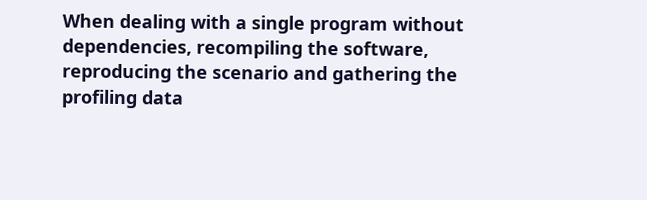When dealing with a single program without dependencies, recompiling the software, reproducing the scenario and gathering the profiling data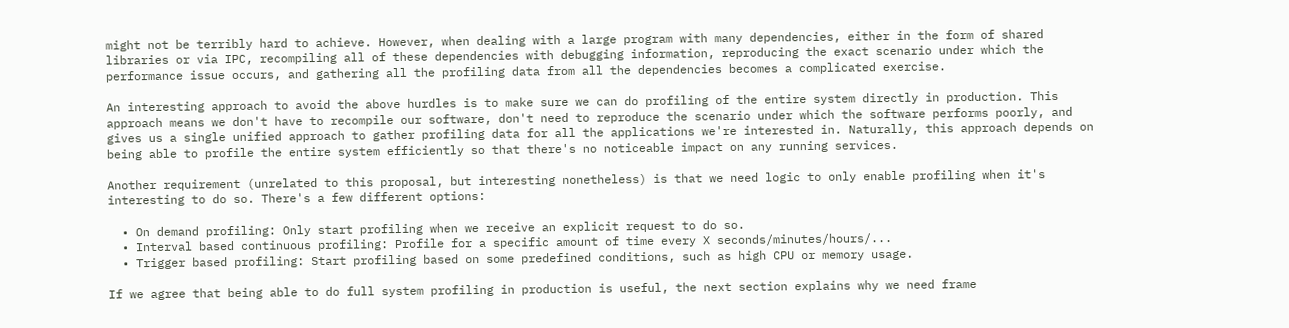might not be terribly hard to achieve. However, when dealing with a large program with many dependencies, either in the form of shared libraries or via IPC, recompiling all of these dependencies with debugging information, reproducing the exact scenario under which the performance issue occurs, and gathering all the profiling data from all the dependencies becomes a complicated exercise.

An interesting approach to avoid the above hurdles is to make sure we can do profiling of the entire system directly in production. This approach means we don't have to recompile our software, don't need to reproduce the scenario under which the software performs poorly, and gives us a single unified approach to gather profiling data for all the applications we're interested in. Naturally, this approach depends on being able to profile the entire system efficiently so that there's no noticeable impact on any running services.

Another requirement (unrelated to this proposal, but interesting nonetheless) is that we need logic to only enable profiling when it's interesting to do so. There's a few different options:

  • On demand profiling: Only start profiling when we receive an explicit request to do so.
  • Interval based continuous profiling: Profile for a specific amount of time every X seconds/minutes/hours/...
  • Trigger based profiling: Start profiling based on some predefined conditions, such as high CPU or memory usage.

If we agree that being able to do full system profiling in production is useful, the next section explains why we need frame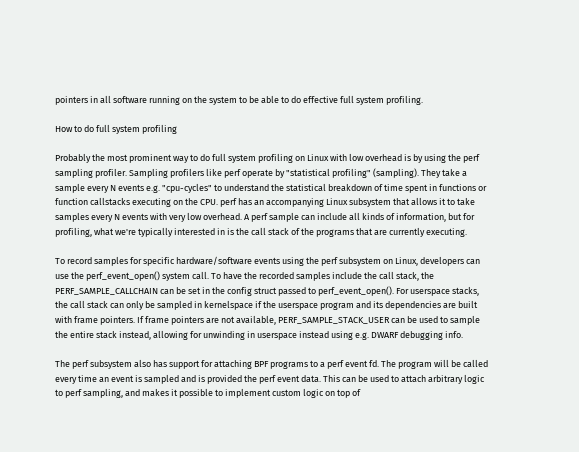pointers in all software running on the system to be able to do effective full system profiling.

How to do full system profiling

Probably the most prominent way to do full system profiling on Linux with low overhead is by using the perf sampling profiler. Sampling profilers like perf operate by "statistical profiling" (sampling). They take a sample every N events e.g. "cpu-cycles" to understand the statistical breakdown of time spent in functions or function callstacks executing on the CPU. perf has an accompanying Linux subsystem that allows it to take samples every N events with very low overhead. A perf sample can include all kinds of information, but for profiling, what we're typically interested in is the call stack of the programs that are currently executing.

To record samples for specific hardware/software events using the perf subsystem on Linux, developers can use the perf_event_open() system call. To have the recorded samples include the call stack, the PERF_SAMPLE_CALLCHAIN can be set in the config struct passed to perf_event_open(). For userspace stacks, the call stack can only be sampled in kernelspace if the userspace program and its dependencies are built with frame pointers. If frame pointers are not available, PERF_SAMPLE_STACK_USER can be used to sample the entire stack instead, allowing for unwinding in userspace instead using e.g. DWARF debugging info.

The perf subsystem also has support for attaching BPF programs to a perf event fd. The program will be called every time an event is sampled and is provided the perf event data. This can be used to attach arbitrary logic to perf sampling, and makes it possible to implement custom logic on top of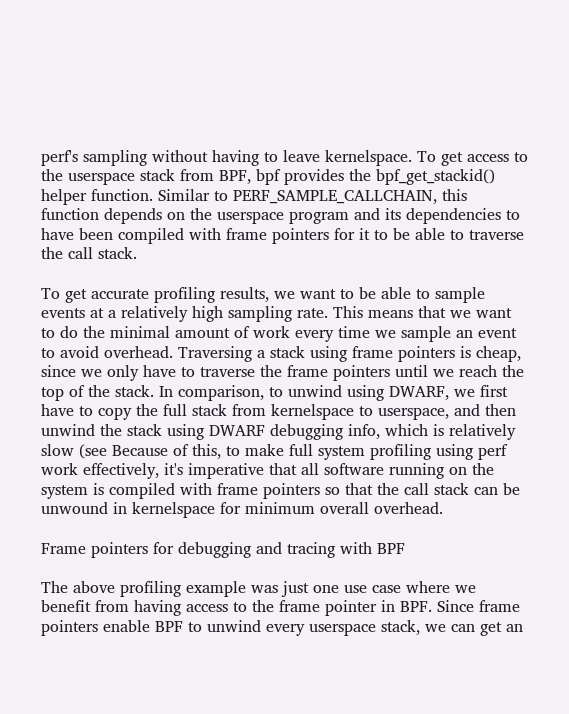perf's sampling without having to leave kernelspace. To get access to the userspace stack from BPF, bpf provides the bpf_get_stackid() helper function. Similar to PERF_SAMPLE_CALLCHAIN, this function depends on the userspace program and its dependencies to have been compiled with frame pointers for it to be able to traverse the call stack.

To get accurate profiling results, we want to be able to sample events at a relatively high sampling rate. This means that we want to do the minimal amount of work every time we sample an event to avoid overhead. Traversing a stack using frame pointers is cheap, since we only have to traverse the frame pointers until we reach the top of the stack. In comparison, to unwind using DWARF, we first have to copy the full stack from kernelspace to userspace, and then unwind the stack using DWARF debugging info, which is relatively slow (see Because of this, to make full system profiling using perf work effectively, it's imperative that all software running on the system is compiled with frame pointers so that the call stack can be unwound in kernelspace for minimum overall overhead.

Frame pointers for debugging and tracing with BPF

The above profiling example was just one use case where we benefit from having access to the frame pointer in BPF. Since frame pointers enable BPF to unwind every userspace stack, we can get an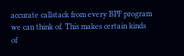accurate callstack from every BPF program we can think of. This makes certain kinds of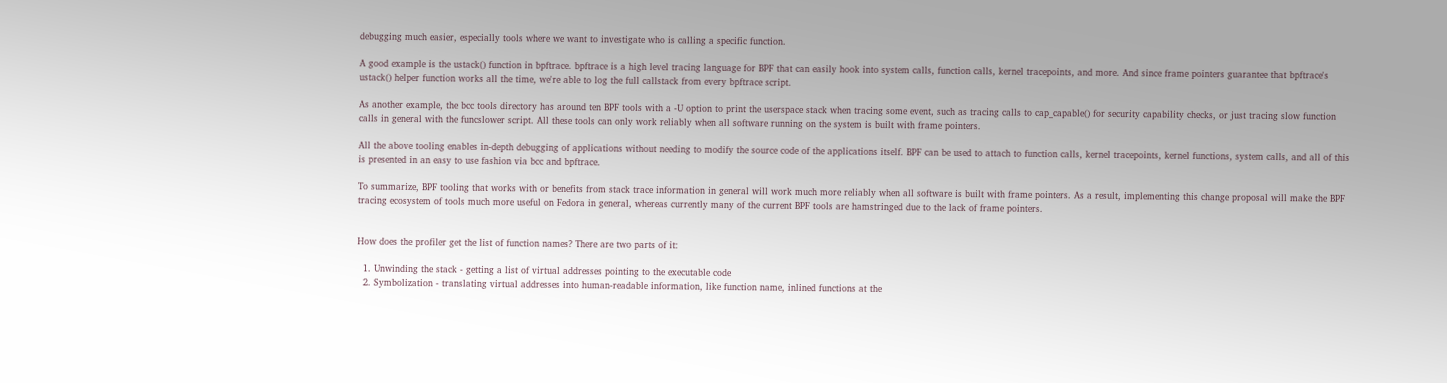debugging much easier, especially tools where we want to investigate who is calling a specific function.

A good example is the ustack() function in bpftrace. bpftrace is a high level tracing language for BPF that can easily hook into system calls, function calls, kernel tracepoints, and more. And since frame pointers guarantee that bpftrace's ustack() helper function works all the time, we're able to log the full callstack from every bpftrace script.

As another example, the bcc tools directory has around ten BPF tools with a -U option to print the userspace stack when tracing some event, such as tracing calls to cap_capable() for security capability checks, or just tracing slow function calls in general with the funcslower script. All these tools can only work reliably when all software running on the system is built with frame pointers.

All the above tooling enables in-depth debugging of applications without needing to modify the source code of the applications itself. BPF can be used to attach to function calls, kernel tracepoints, kernel functions, system calls, and all of this is presented in an easy to use fashion via bcc and bpftrace.

To summarize, BPF tooling that works with or benefits from stack trace information in general will work much more reliably when all software is built with frame pointers. As a result, implementing this change proposal will make the BPF tracing ecosystem of tools much more useful on Fedora in general, whereas currently many of the current BPF tools are hamstringed due to the lack of frame pointers.


How does the profiler get the list of function names? There are two parts of it:

  1. Unwinding the stack - getting a list of virtual addresses pointing to the executable code
  2. Symbolization - translating virtual addresses into human-readable information, like function name, inlined functions at the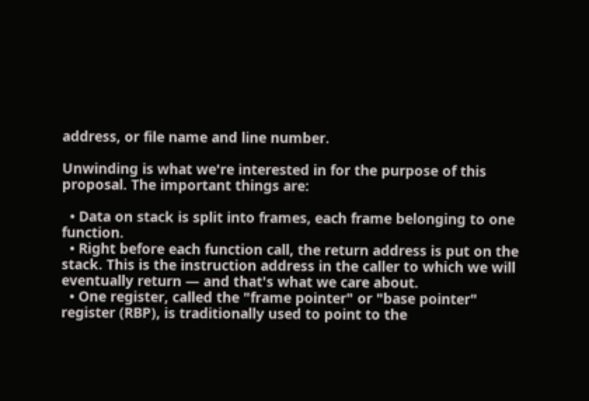address, or file name and line number.

Unwinding is what we're interested in for the purpose of this proposal. The important things are:

  • Data on stack is split into frames, each frame belonging to one function.
  • Right before each function call, the return address is put on the stack. This is the instruction address in the caller to which we will eventually return — and that's what we care about.
  • One register, called the "frame pointer" or "base pointer" register (RBP), is traditionally used to point to the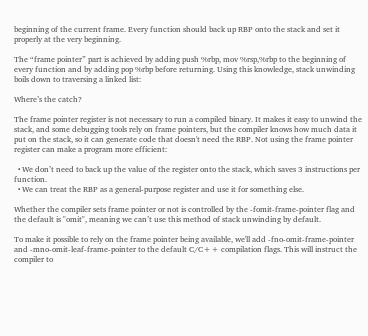beginning of the current frame. Every function should back up RBP onto the stack and set it properly at the very beginning.

The “frame pointer” part is achieved by adding push %rbp, mov %rsp,%rbp to the beginning of every function and by adding pop %rbp before returning. Using this knowledge, stack unwinding boils down to traversing a linked list:

Where’s the catch?

The frame pointer register is not necessary to run a compiled binary. It makes it easy to unwind the stack, and some debugging tools rely on frame pointers, but the compiler knows how much data it put on the stack, so it can generate code that doesn't need the RBP. Not using the frame pointer register can make a program more efficient:

  • We don’t need to back up the value of the register onto the stack, which saves 3 instructions per function.
  • We can treat the RBP as a general-purpose register and use it for something else.

Whether the compiler sets frame pointer or not is controlled by the -fomit-frame-pointer flag and the default is "omit", meaning we can’t use this method of stack unwinding by default.

To make it possible to rely on the frame pointer being available, we'll add -fno-omit-frame-pointer and -mno-omit-leaf-frame-pointer to the default C/C++ compilation flags. This will instruct the compiler to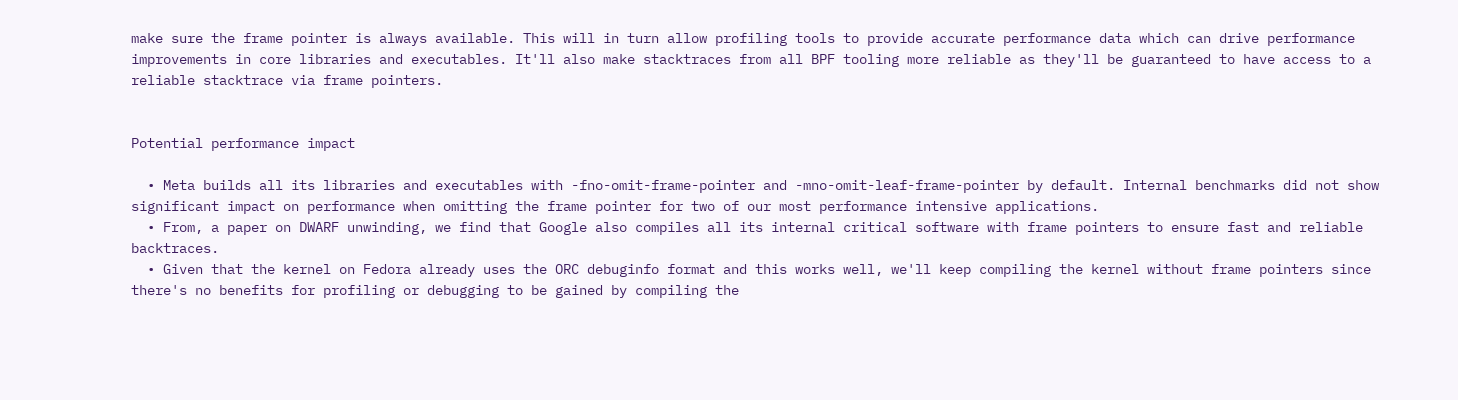make sure the frame pointer is always available. This will in turn allow profiling tools to provide accurate performance data which can drive performance improvements in core libraries and executables. It'll also make stacktraces from all BPF tooling more reliable as they'll be guaranteed to have access to a reliable stacktrace via frame pointers.


Potential performance impact

  • Meta builds all its libraries and executables with -fno-omit-frame-pointer and -mno-omit-leaf-frame-pointer by default. Internal benchmarks did not show significant impact on performance when omitting the frame pointer for two of our most performance intensive applications.
  • From, a paper on DWARF unwinding, we find that Google also compiles all its internal critical software with frame pointers to ensure fast and reliable backtraces.
  • Given that the kernel on Fedora already uses the ORC debuginfo format and this works well, we'll keep compiling the kernel without frame pointers since there's no benefits for profiling or debugging to be gained by compiling the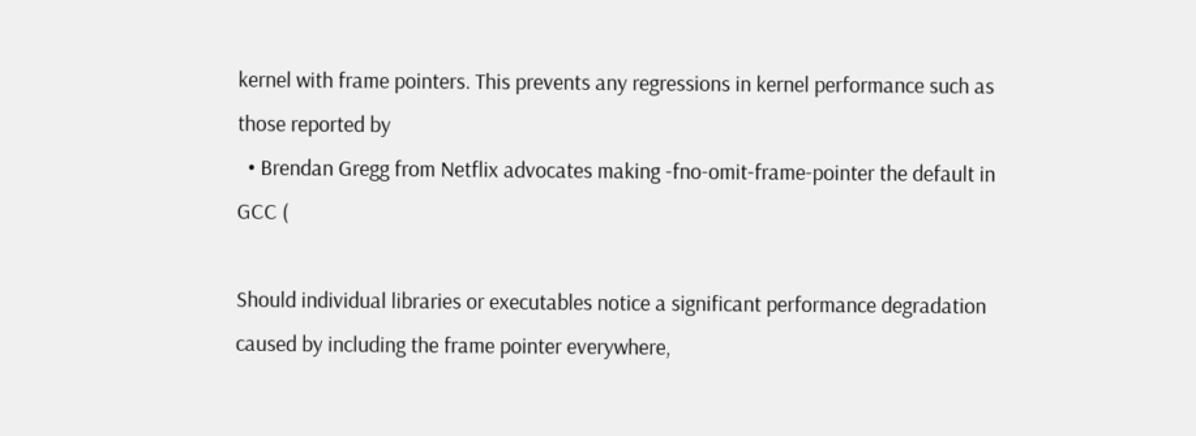kernel with frame pointers. This prevents any regressions in kernel performance such as those reported by
  • Brendan Gregg from Netflix advocates making -fno-omit-frame-pointer the default in GCC (

Should individual libraries or executables notice a significant performance degradation caused by including the frame pointer everywhere,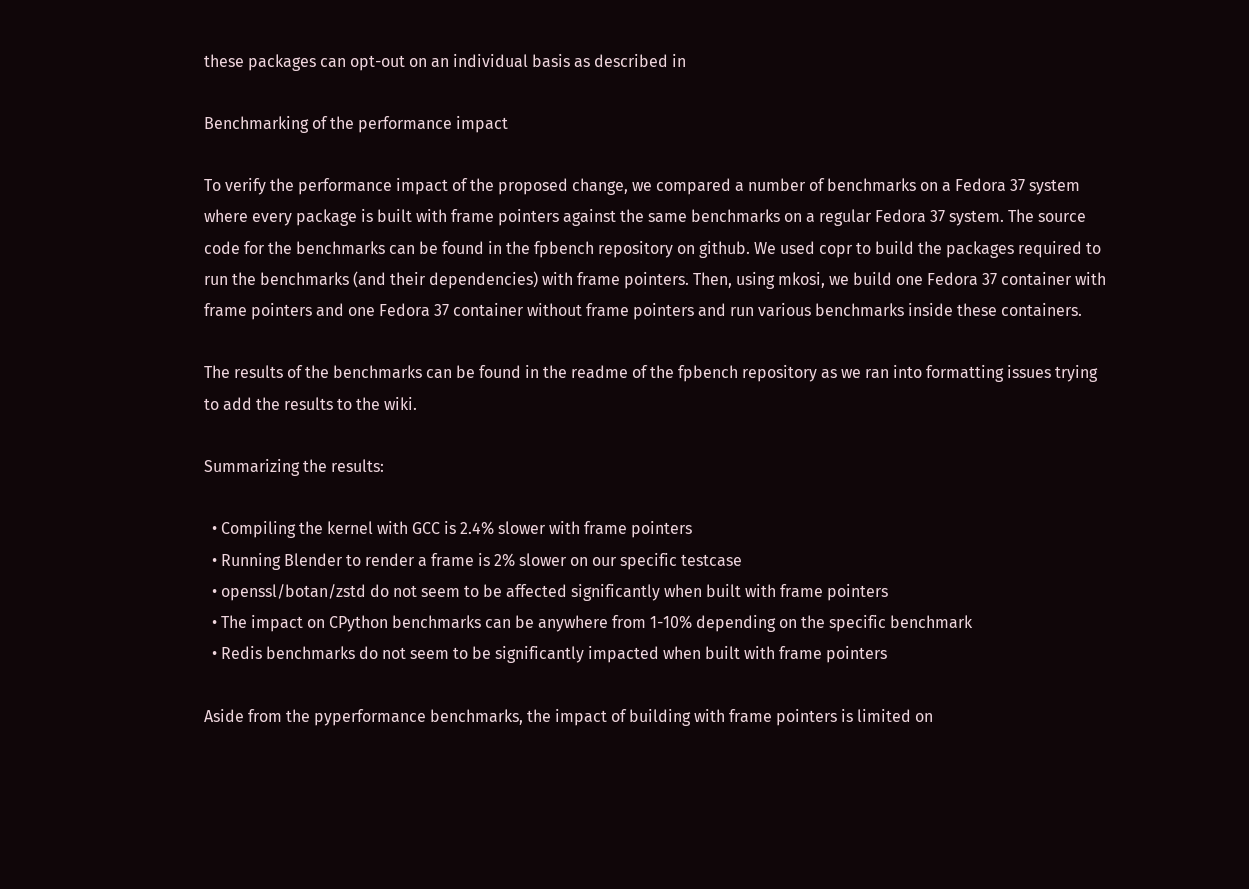these packages can opt-out on an individual basis as described in

Benchmarking of the performance impact

To verify the performance impact of the proposed change, we compared a number of benchmarks on a Fedora 37 system where every package is built with frame pointers against the same benchmarks on a regular Fedora 37 system. The source code for the benchmarks can be found in the fpbench repository on github. We used copr to build the packages required to run the benchmarks (and their dependencies) with frame pointers. Then, using mkosi, we build one Fedora 37 container with frame pointers and one Fedora 37 container without frame pointers and run various benchmarks inside these containers.

The results of the benchmarks can be found in the readme of the fpbench repository as we ran into formatting issues trying to add the results to the wiki.

Summarizing the results:

  • Compiling the kernel with GCC is 2.4% slower with frame pointers
  • Running Blender to render a frame is 2% slower on our specific testcase
  • openssl/botan/zstd do not seem to be affected significantly when built with frame pointers
  • The impact on CPython benchmarks can be anywhere from 1-10% depending on the specific benchmark
  • Redis benchmarks do not seem to be significantly impacted when built with frame pointers

Aside from the pyperformance benchmarks, the impact of building with frame pointers is limited on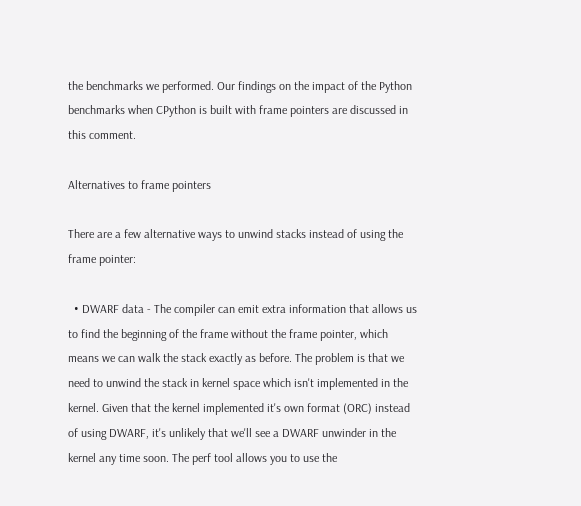the benchmarks we performed. Our findings on the impact of the Python benchmarks when CPython is built with frame pointers are discussed in this comment.

Alternatives to frame pointers

There are a few alternative ways to unwind stacks instead of using the frame pointer:

  • DWARF data - The compiler can emit extra information that allows us to find the beginning of the frame without the frame pointer, which means we can walk the stack exactly as before. The problem is that we need to unwind the stack in kernel space which isn't implemented in the kernel. Given that the kernel implemented it's own format (ORC) instead of using DWARF, it's unlikely that we'll see a DWARF unwinder in the kernel any time soon. The perf tool allows you to use the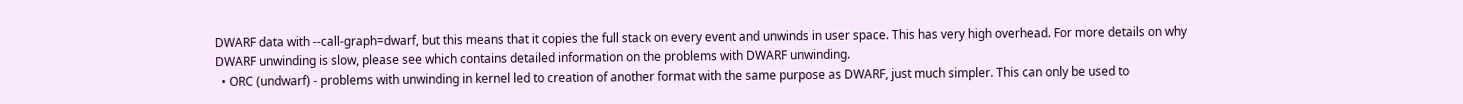DWARF data with --call-graph=dwarf, but this means that it copies the full stack on every event and unwinds in user space. This has very high overhead. For more details on why DWARF unwinding is slow, please see which contains detailed information on the problems with DWARF unwinding.
  • ORC (undwarf) - problems with unwinding in kernel led to creation of another format with the same purpose as DWARF, just much simpler. This can only be used to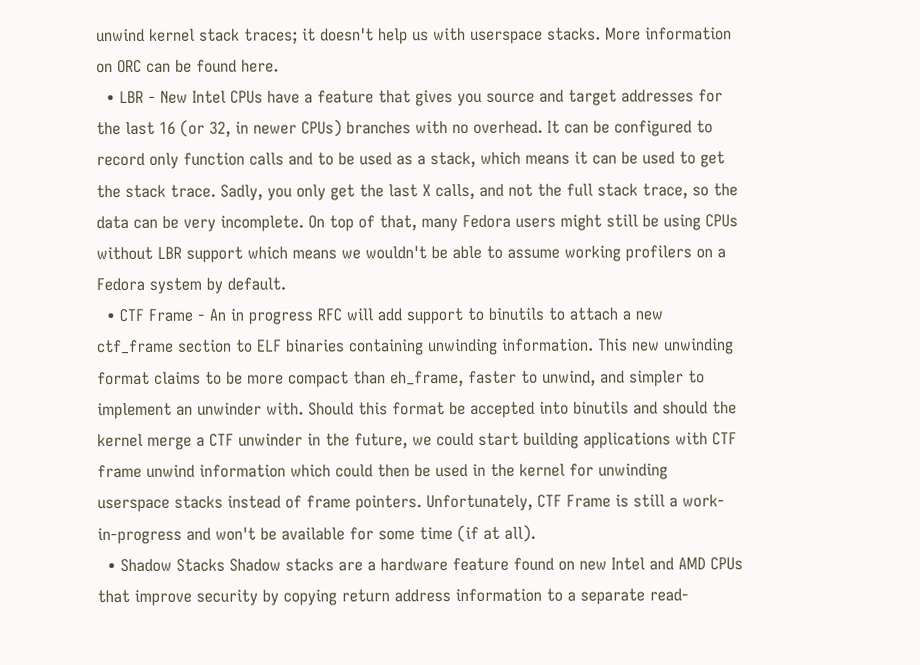unwind kernel stack traces; it doesn't help us with userspace stacks. More information on ORC can be found here.
  • LBR - New Intel CPUs have a feature that gives you source and target addresses for the last 16 (or 32, in newer CPUs) branches with no overhead. It can be configured to record only function calls and to be used as a stack, which means it can be used to get the stack trace. Sadly, you only get the last X calls, and not the full stack trace, so the data can be very incomplete. On top of that, many Fedora users might still be using CPUs without LBR support which means we wouldn't be able to assume working profilers on a Fedora system by default.
  • CTF Frame - An in progress RFC will add support to binutils to attach a new ctf_frame section to ELF binaries containing unwinding information. This new unwinding format claims to be more compact than eh_frame, faster to unwind, and simpler to implement an unwinder with. Should this format be accepted into binutils and should the kernel merge a CTF unwinder in the future, we could start building applications with CTF frame unwind information which could then be used in the kernel for unwinding userspace stacks instead of frame pointers. Unfortunately, CTF Frame is still a work-in-progress and won't be available for some time (if at all).
  • Shadow Stacks Shadow stacks are a hardware feature found on new Intel and AMD CPUs that improve security by copying return address information to a separate read-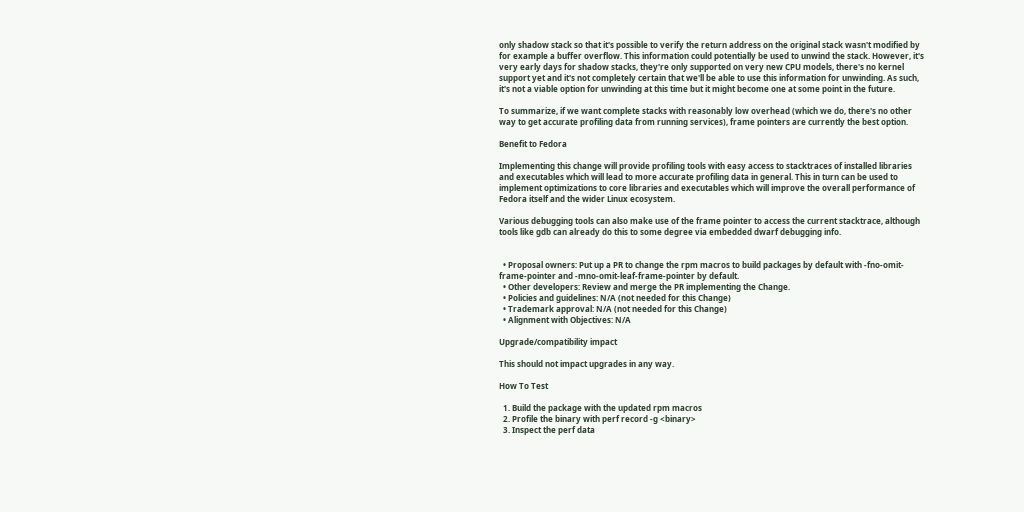only shadow stack so that it's possible to verify the return address on the original stack wasn't modified by for example a buffer overflow. This information could potentially be used to unwind the stack. However, it's very early days for shadow stacks, they're only supported on very new CPU models, there's no kernel support yet and it's not completely certain that we'll be able to use this information for unwinding. As such, it's not a viable option for unwinding at this time but it might become one at some point in the future.

To summarize, if we want complete stacks with reasonably low overhead (which we do, there's no other way to get accurate profiling data from running services), frame pointers are currently the best option.

Benefit to Fedora

Implementing this change will provide profiling tools with easy access to stacktraces of installed libraries and executables which will lead to more accurate profiling data in general. This in turn can be used to implement optimizations to core libraries and executables which will improve the overall performance of Fedora itself and the wider Linux ecosystem.

Various debugging tools can also make use of the frame pointer to access the current stacktrace, although tools like gdb can already do this to some degree via embedded dwarf debugging info.


  • Proposal owners: Put up a PR to change the rpm macros to build packages by default with -fno-omit-frame-pointer and -mno-omit-leaf-frame-pointer by default.
  • Other developers: Review and merge the PR implementing the Change.
  • Policies and guidelines: N/A (not needed for this Change)
  • Trademark approval: N/A (not needed for this Change)
  • Alignment with Objectives: N/A

Upgrade/compatibility impact

This should not impact upgrades in any way.

How To Test

  1. Build the package with the updated rpm macros
  2. Profile the binary with perf record -g <binary>
  3. Inspect the perf data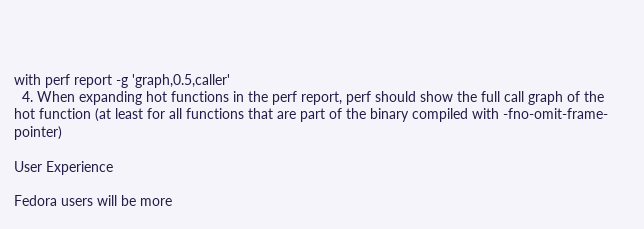with perf report -g 'graph,0.5,caller'
  4. When expanding hot functions in the perf report, perf should show the full call graph of the hot function (at least for all functions that are part of the binary compiled with -fno-omit-frame-pointer)

User Experience

Fedora users will be more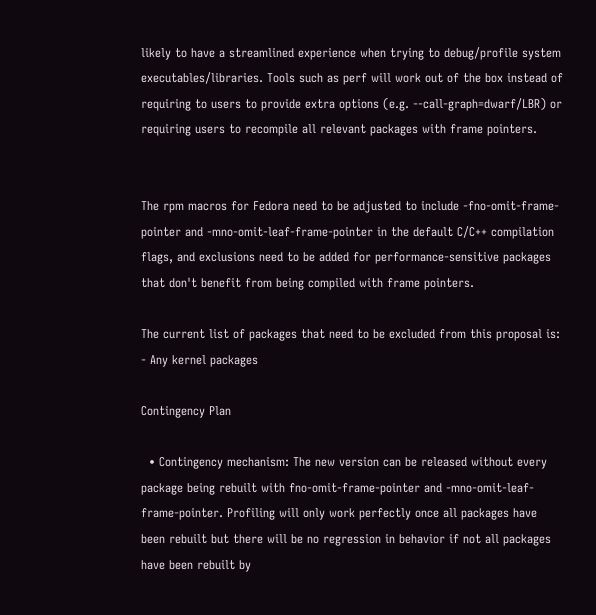likely to have a streamlined experience when trying to debug/profile system executables/libraries. Tools such as perf will work out of the box instead of requiring to users to provide extra options (e.g. --call-graph=dwarf/LBR) or requiring users to recompile all relevant packages with frame pointers.


The rpm macros for Fedora need to be adjusted to include -fno-omit-frame-pointer and -mno-omit-leaf-frame-pointer in the default C/C++ compilation flags, and exclusions need to be added for performance-sensitive packages that don't benefit from being compiled with frame pointers.

The current list of packages that need to be excluded from this proposal is: - Any kernel packages

Contingency Plan

  • Contingency mechanism: The new version can be released without every package being rebuilt with fno-omit-frame-pointer and -mno-omit-leaf-frame-pointer. Profiling will only work perfectly once all packages have been rebuilt but there will be no regression in behavior if not all packages have been rebuilt by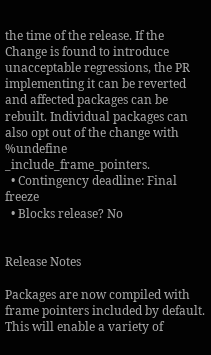the time of the release. If the Change is found to introduce unacceptable regressions, the PR implementing it can be reverted and affected packages can be rebuilt. Individual packages can also opt out of the change with %undefine _include_frame_pointers.
  • Contingency deadline: Final freeze
  • Blocks release? No


Release Notes

Packages are now compiled with frame pointers included by default. This will enable a variety of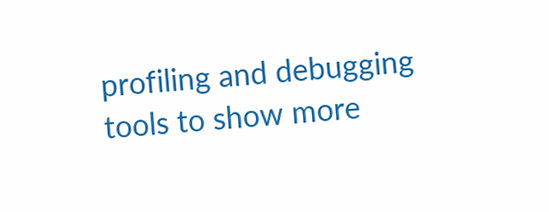profiling and debugging tools to show more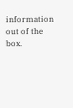information out of the box.